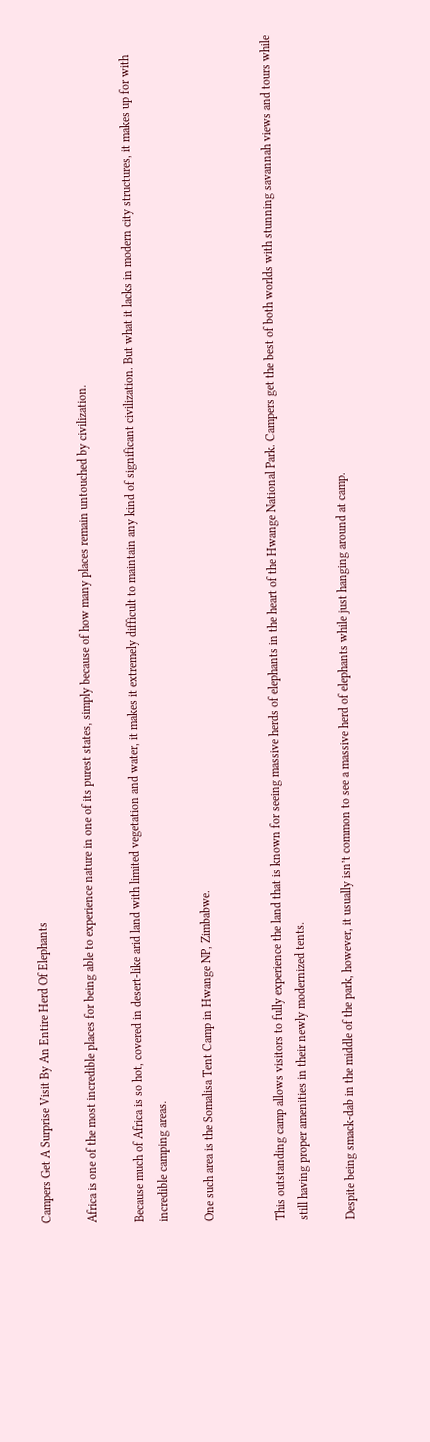Campers Get A Surprise Visit By An Entire Herd Of Elephants

Africa is one of the most incredible places for being able to experience nature in one of its purest states, simply because of how many places remain untouched by civilization.

Because much of Africa is so hot, covered in desert-like arid land with limited vegetation and water, it makes it extremely difficult to maintain any kind of significant civilization. But what it lacks in modern city structures, it makes up for with incredible camping areas.

One such area is the Somalisa Tent Camp in Hwange NP, Zimbabwe.


This outstanding camp allows visitors to fully experience the land that is known for seeing massive herds of elephants in the heart of the Hwange National Park. Campers get the best of both worlds with stunning savannah views and tours while still having proper amenities in their newly modernized tents.

Despite being smack-dab in the middle of the park, however, it usually isn’t common to see a massive herd of elephants while just hanging around at camp.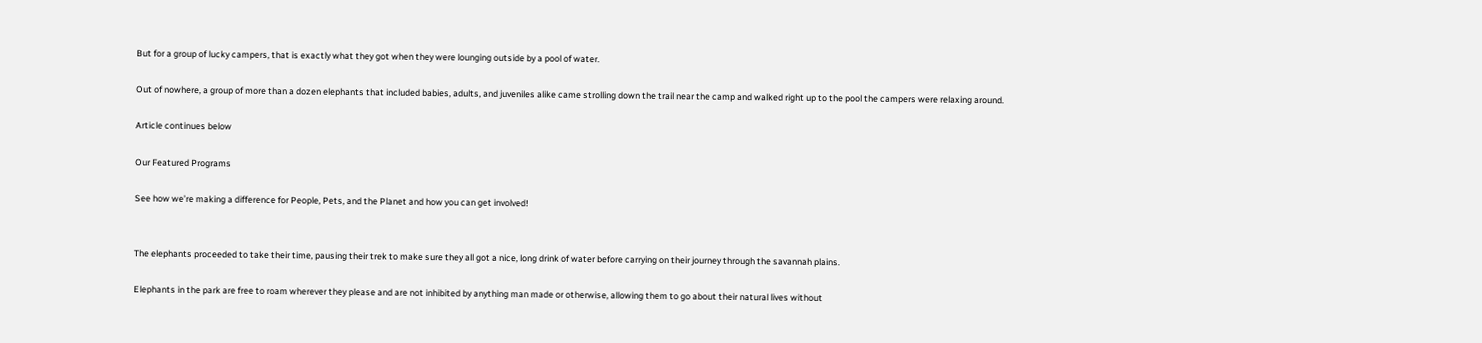But for a group of lucky campers, that is exactly what they got when they were lounging outside by a pool of water.

Out of nowhere, a group of more than a dozen elephants that included babies, adults, and juveniles alike came strolling down the trail near the camp and walked right up to the pool the campers were relaxing around.

Article continues below

Our Featured Programs

See how we’re making a difference for People, Pets, and the Planet and how you can get involved!


The elephants proceeded to take their time, pausing their trek to make sure they all got a nice, long drink of water before carrying on their journey through the savannah plains.

Elephants in the park are free to roam wherever they please and are not inhibited by anything man made or otherwise, allowing them to go about their natural lives without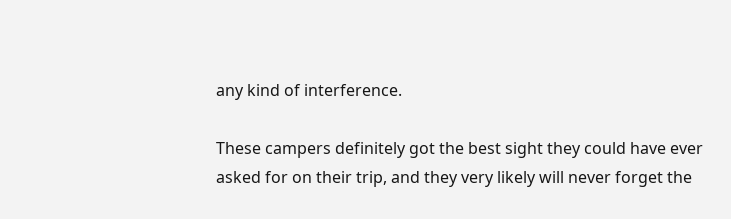any kind of interference.

These campers definitely got the best sight they could have ever asked for on their trip, and they very likely will never forget the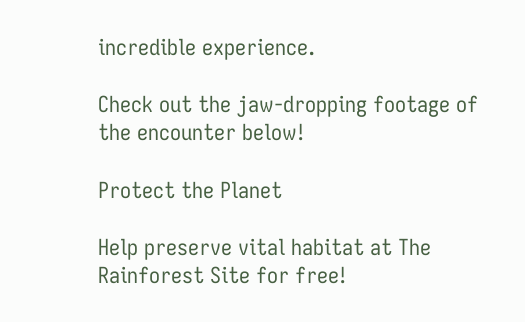incredible experience.

Check out the jaw-dropping footage of the encounter below!

Protect the Planet

Help preserve vital habitat at The Rainforest Site for free!